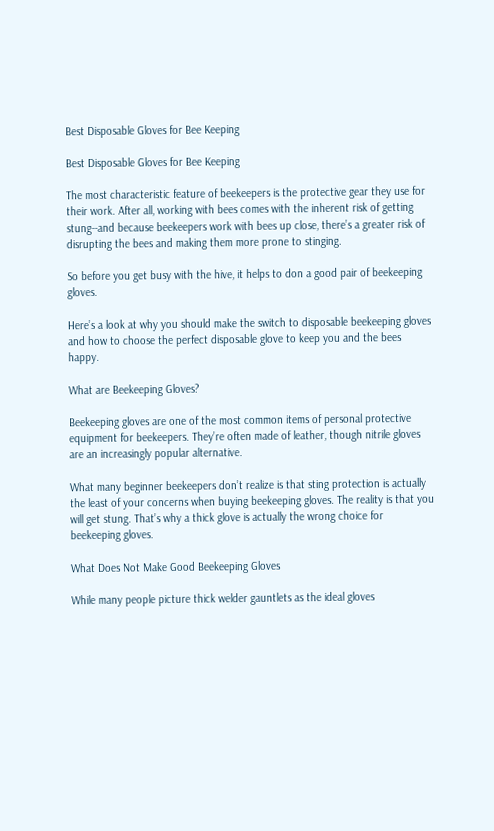Best Disposable Gloves for Bee Keeping

Best Disposable Gloves for Bee Keeping

The most characteristic feature of beekeepers is the protective gear they use for their work. After all, working with bees comes with the inherent risk of getting stung--and because beekeepers work with bees up close, there’s a greater risk of disrupting the bees and making them more prone to stinging.

So before you get busy with the hive, it helps to don a good pair of beekeeping gloves.

Here’s a look at why you should make the switch to disposable beekeeping gloves and how to choose the perfect disposable glove to keep you and the bees happy.

What are Beekeeping Gloves?

Beekeeping gloves are one of the most common items of personal protective equipment for beekeepers. They’re often made of leather, though nitrile gloves are an increasingly popular alternative.

What many beginner beekeepers don’t realize is that sting protection is actually the least of your concerns when buying beekeeping gloves. The reality is that you will get stung. That’s why a thick glove is actually the wrong choice for beekeeping gloves.

What Does Not Make Good Beekeeping Gloves

While many people picture thick welder gauntlets as the ideal gloves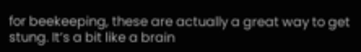for beekeeping, these are actually a great way to get stung. It’s a bit like a brain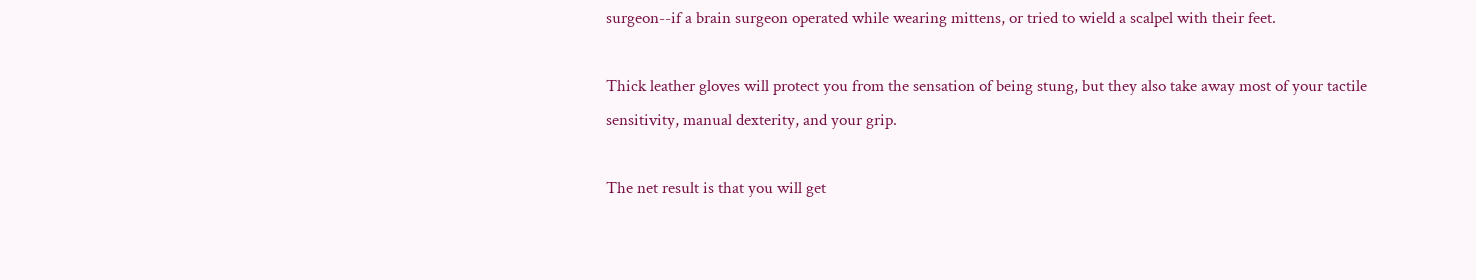surgeon--if a brain surgeon operated while wearing mittens, or tried to wield a scalpel with their feet.

Thick leather gloves will protect you from the sensation of being stung, but they also take away most of your tactile sensitivity, manual dexterity, and your grip.

The net result is that you will get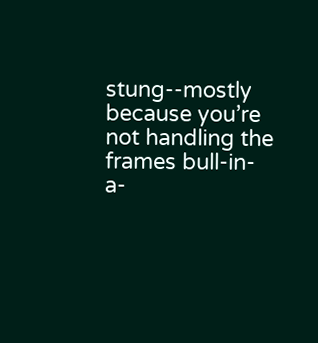stung--mostly because you’re not handling the frames bull-in-a-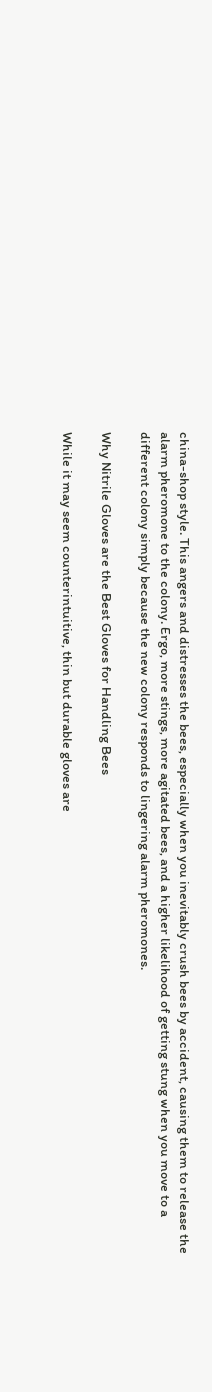china-shop style. This angers and distresses the bees, especially when you inevitably crush bees by accident, causing them to release the alarm pheromone to the colony. Ergo, more stings, more agitated bees, and a higher likelihood of getting stung when you move to a different colony simply because the new colony responds to lingering alarm pheromones.

Why Nitrile Gloves are the Best Gloves for Handling Bees

While it may seem counterintuitive, thin but durable gloves are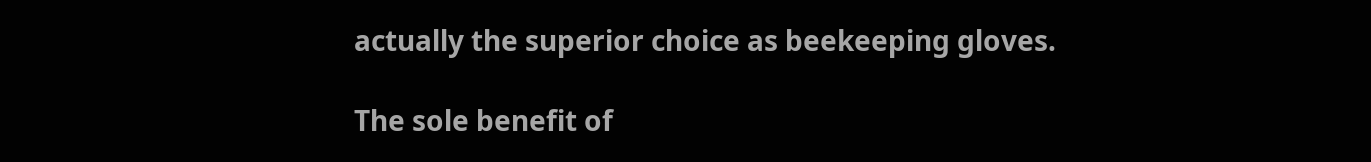actually the superior choice as beekeeping gloves.

The sole benefit of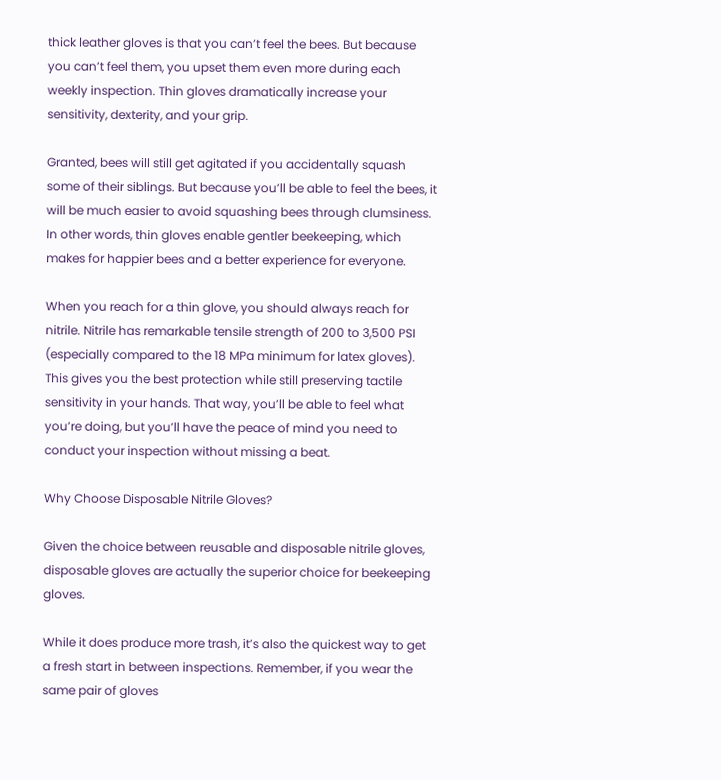thick leather gloves is that you can’t feel the bees. But because you can’t feel them, you upset them even more during each weekly inspection. Thin gloves dramatically increase your sensitivity, dexterity, and your grip.

Granted, bees will still get agitated if you accidentally squash some of their siblings. But because you’ll be able to feel the bees, it will be much easier to avoid squashing bees through clumsiness. In other words, thin gloves enable gentler beekeeping, which makes for happier bees and a better experience for everyone.

When you reach for a thin glove, you should always reach for nitrile. Nitrile has remarkable tensile strength of 200 to 3,500 PSI (especially compared to the 18 MPa minimum for latex gloves). This gives you the best protection while still preserving tactile sensitivity in your hands. That way, you’ll be able to feel what you’re doing, but you’ll have the peace of mind you need to conduct your inspection without missing a beat.

Why Choose Disposable Nitrile Gloves?

Given the choice between reusable and disposable nitrile gloves, disposable gloves are actually the superior choice for beekeeping gloves.

While it does produce more trash, it’s also the quickest way to get a fresh start in between inspections. Remember, if you wear the same pair of gloves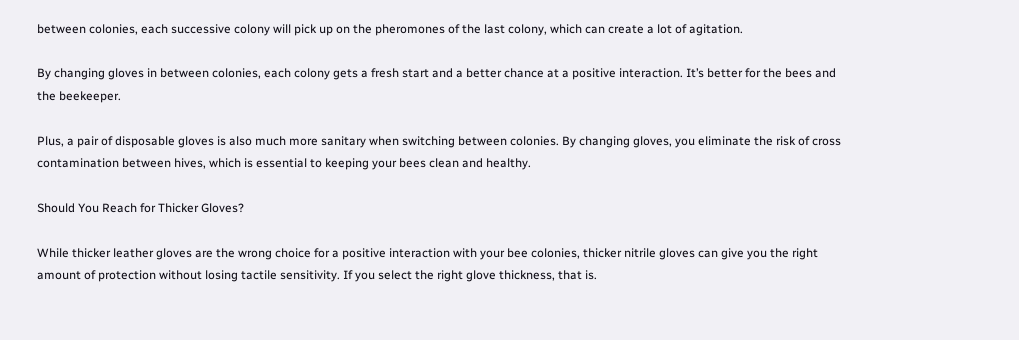between colonies, each successive colony will pick up on the pheromones of the last colony, which can create a lot of agitation.

By changing gloves in between colonies, each colony gets a fresh start and a better chance at a positive interaction. It’s better for the bees and the beekeeper.

Plus, a pair of disposable gloves is also much more sanitary when switching between colonies. By changing gloves, you eliminate the risk of cross contamination between hives, which is essential to keeping your bees clean and healthy.

Should You Reach for Thicker Gloves?

While thicker leather gloves are the wrong choice for a positive interaction with your bee colonies, thicker nitrile gloves can give you the right amount of protection without losing tactile sensitivity. If you select the right glove thickness, that is.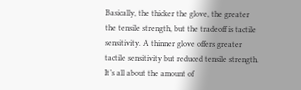Basically, the thicker the glove, the greater the tensile strength, but the tradeoff is tactile sensitivity. A thinner glove offers greater tactile sensitivity but reduced tensile strength. It’s all about the amount of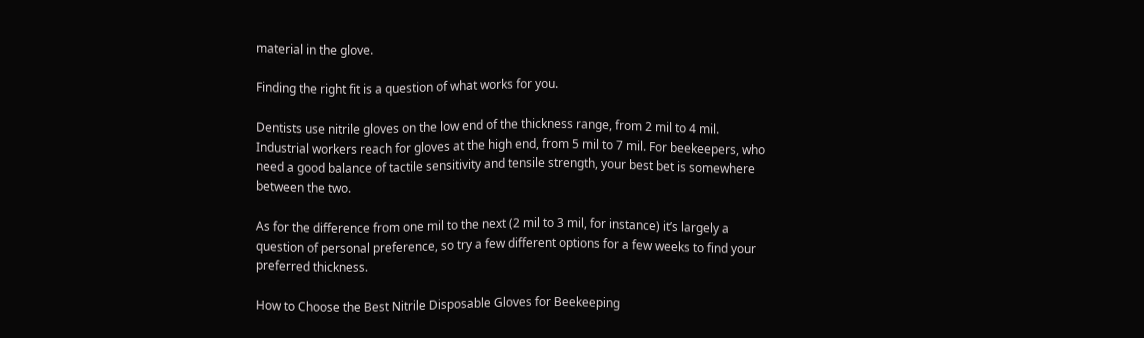material in the glove.

Finding the right fit is a question of what works for you.

Dentists use nitrile gloves on the low end of the thickness range, from 2 mil to 4 mil. Industrial workers reach for gloves at the high end, from 5 mil to 7 mil. For beekeepers, who need a good balance of tactile sensitivity and tensile strength, your best bet is somewhere between the two.

As for the difference from one mil to the next (2 mil to 3 mil, for instance) it’s largely a question of personal preference, so try a few different options for a few weeks to find your preferred thickness.

How to Choose the Best Nitrile Disposable Gloves for Beekeeping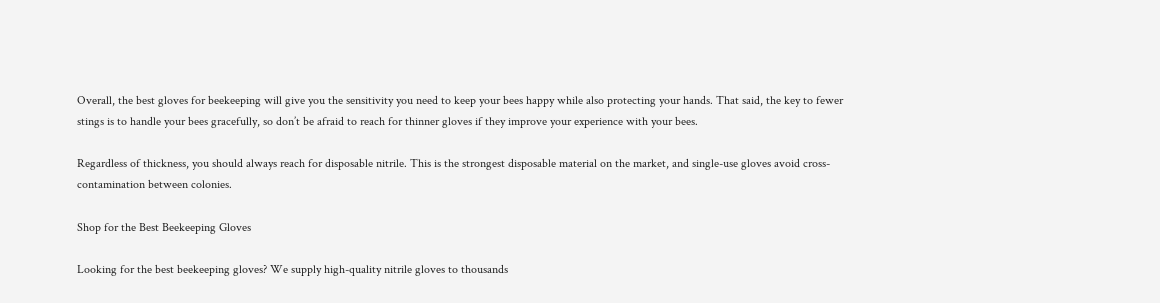Overall, the best gloves for beekeeping will give you the sensitivity you need to keep your bees happy while also protecting your hands. That said, the key to fewer stings is to handle your bees gracefully, so don’t be afraid to reach for thinner gloves if they improve your experience with your bees.

Regardless of thickness, you should always reach for disposable nitrile. This is the strongest disposable material on the market, and single-use gloves avoid cross-contamination between colonies.

Shop for the Best Beekeeping Gloves

Looking for the best beekeeping gloves? We supply high-quality nitrile gloves to thousands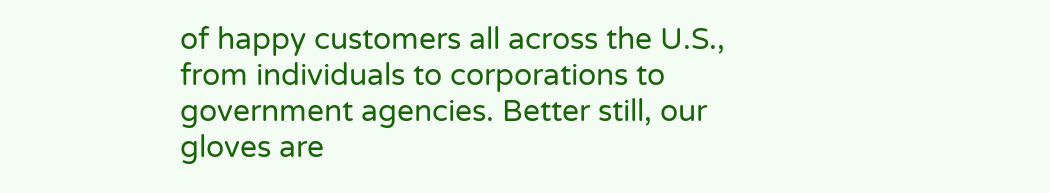of happy customers all across the U.S., from individuals to corporations to government agencies. Better still, our gloves are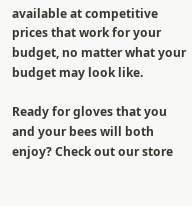available at competitive prices that work for your budget, no matter what your budget may look like.

Ready for gloves that you and your bees will both enjoy? Check out our store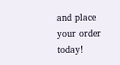and place your order today!